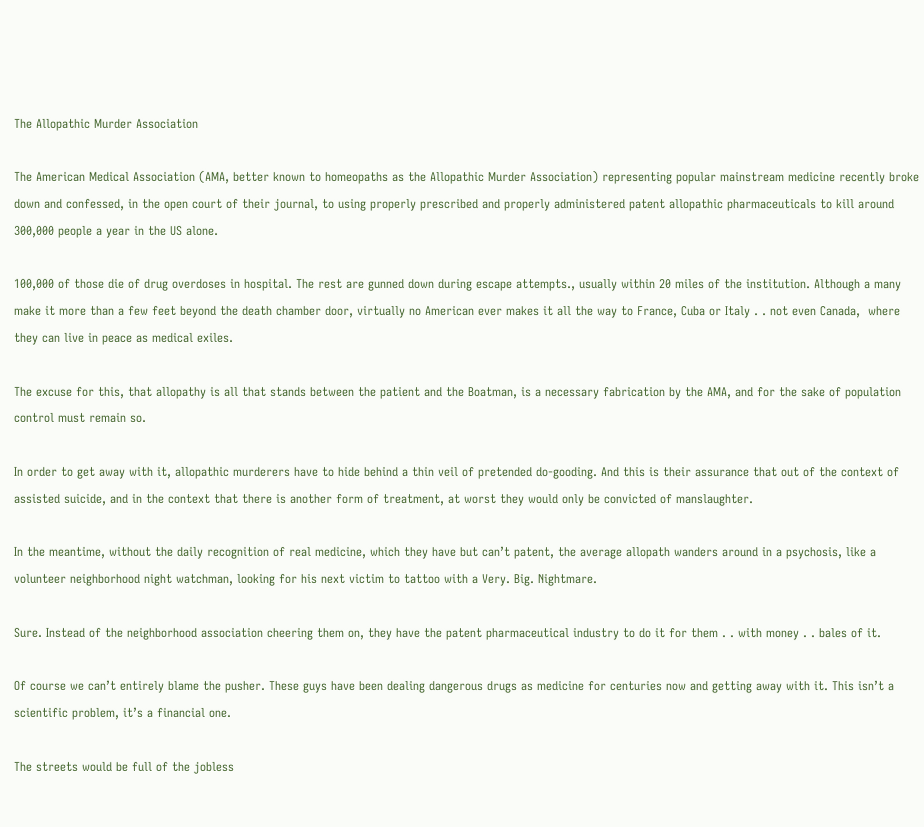The Allopathic Murder Association

The American Medical Association (AMA, better known to homeopaths as the Allopathic Murder Association) representing popular mainstream medicine recently broke down and confessed, in the open court of their journal, to using properly prescribed and properly administered patent allopathic pharmaceuticals to kill around 300,000 people a year in the US alone.

100,000 of those die of drug overdoses in hospital. The rest are gunned down during escape attempts., usually within 20 miles of the institution. Although a many make it more than a few feet beyond the death chamber door, virtually no American ever makes it all the way to France, Cuba or Italy . . not even Canada,  where they can live in peace as medical exiles.

The excuse for this, that allopathy is all that stands between the patient and the Boatman, is a necessary fabrication by the AMA, and for the sake of population control must remain so.

In order to get away with it, allopathic murderers have to hide behind a thin veil of pretended do-gooding. And this is their assurance that out of the context of assisted suicide, and in the context that there is another form of treatment, at worst they would only be convicted of manslaughter.

In the meantime, without the daily recognition of real medicine, which they have but can’t patent, the average allopath wanders around in a psychosis, like a volunteer neighborhood night watchman, looking for his next victim to tattoo with a Very. Big. Nightmare.

Sure. Instead of the neighborhood association cheering them on, they have the patent pharmaceutical industry to do it for them . . with money . . bales of it.

Of course we can’t entirely blame the pusher. These guys have been dealing dangerous drugs as medicine for centuries now and getting away with it. This isn’t a scientific problem, it’s a financial one.

The streets would be full of the jobless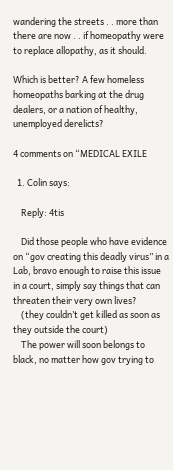wandering the streets . . more than there are now . . if homeopathy were to replace allopathy, as it should.

Which is better? A few homeless homeopaths barking at the drug dealers, or a nation of healthy, unemployed derelicts?

4 comments on “MEDICAL EXILE

  1. Colin says:

    Reply: 4tis

    Did those people who have evidence on “gov creating this deadly virus” in a Lab, bravo enough to raise this issue in a court, simply say things that can threaten their very own lives?
    (they couldn’t get killed as soon as they outside the court)
    The power will soon belongs to black, no matter how gov trying to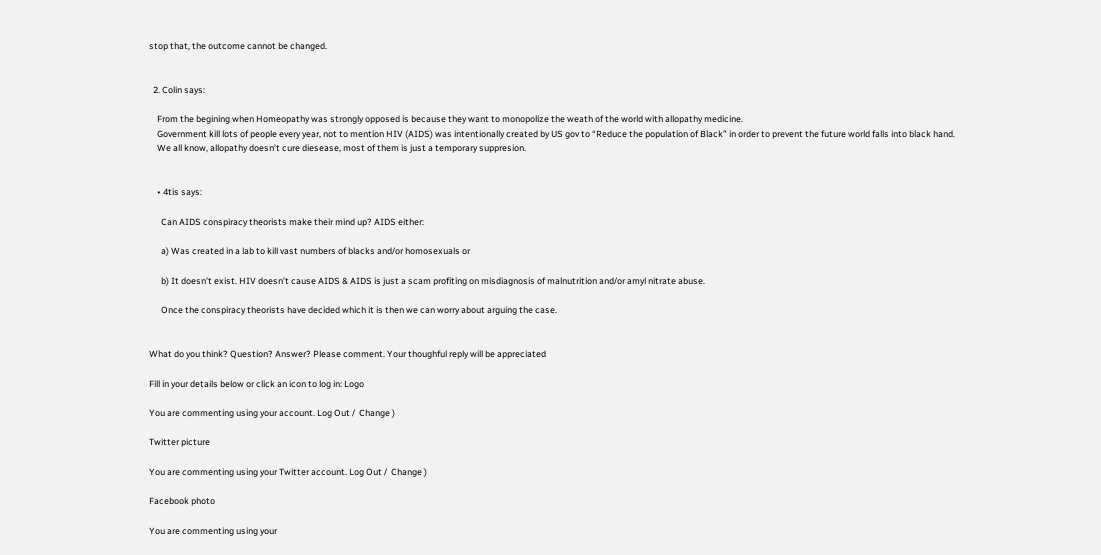stop that, the outcome cannot be changed.


  2. Colin says:

    From the begining when Homeopathy was strongly opposed is because they want to monopolize the weath of the world with allopathy medicine.
    Government kill lots of people every year, not to mention HIV (AIDS) was intentionally created by US gov to “Reduce the population of Black” in order to prevent the future world falls into black hand.
    We all know, allopathy doesn’t cure diesease, most of them is just a temporary suppresion.


    • 4tis says:

      Can AIDS conspiracy theorists make their mind up? AIDS either:

      a) Was created in a lab to kill vast numbers of blacks and/or homosexuals or

      b) It doesn’t exist. HIV doesn’t cause AIDS & AIDS is just a scam profiting on misdiagnosis of malnutrition and/or amyl nitrate abuse.

      Once the conspiracy theorists have decided which it is then we can worry about arguing the case.


What do you think? Question? Answer? Please comment. Your thoughful reply will be appreciated

Fill in your details below or click an icon to log in: Logo

You are commenting using your account. Log Out /  Change )

Twitter picture

You are commenting using your Twitter account. Log Out /  Change )

Facebook photo

You are commenting using your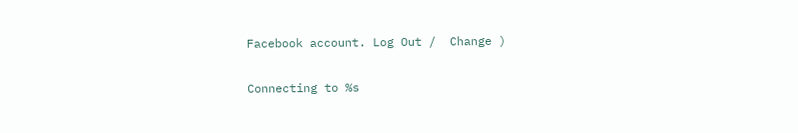Facebook account. Log Out /  Change )

Connecting to %s